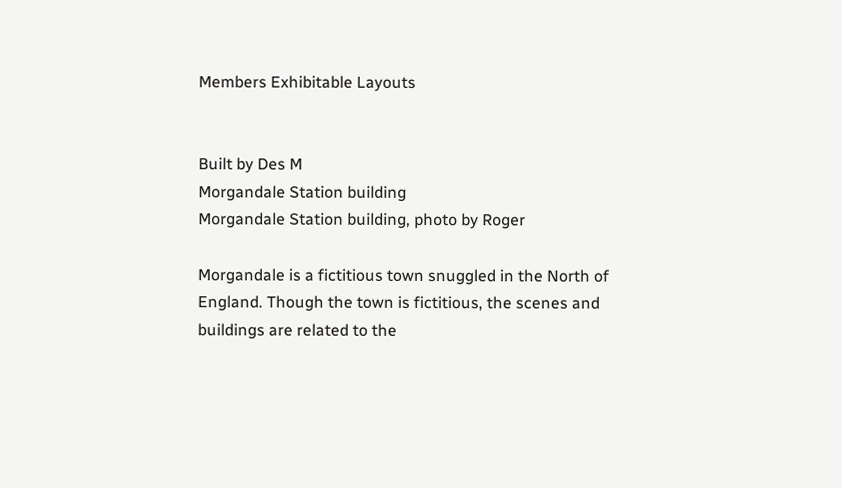Members Exhibitable Layouts


Built by Des M
Morgandale Station building
Morgandale Station building, photo by Roger

Morgandale is a fictitious town snuggled in the North of England. Though the town is fictitious, the scenes and buildings are related to the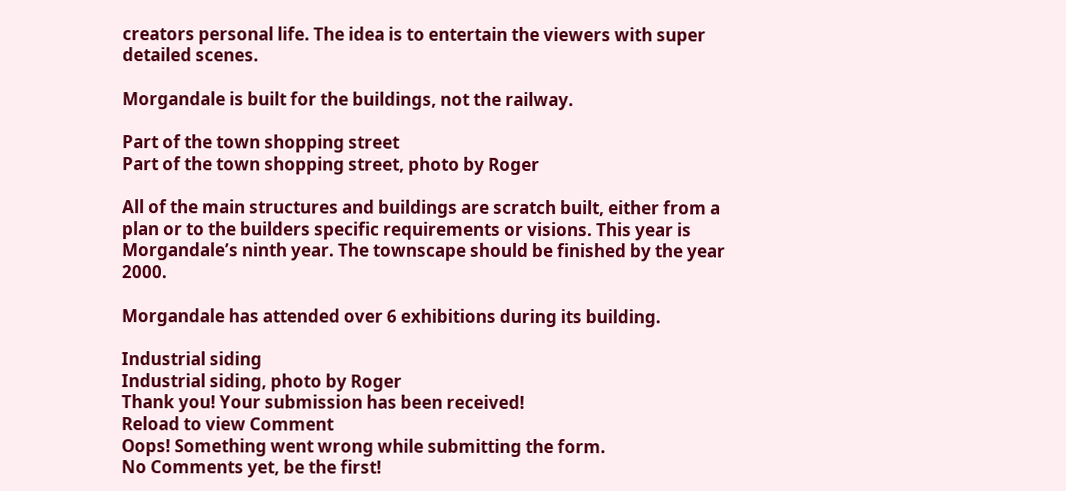creators personal life. The idea is to entertain the viewers with super detailed scenes.

Morgandale is built for the buildings, not the railway.

Part of the town shopping street
Part of the town shopping street, photo by Roger

All of the main structures and buildings are scratch built, either from a plan or to the builders specific requirements or visions. This year is Morgandale’s ninth year. The townscape should be finished by the year 2000.

Morgandale has attended over 6 exhibitions during its building.

Industrial siding
Industrial siding, photo by Roger
Thank you! Your submission has been received!
Reload to view Comment
Oops! Something went wrong while submitting the form.
No Comments yet, be the first!